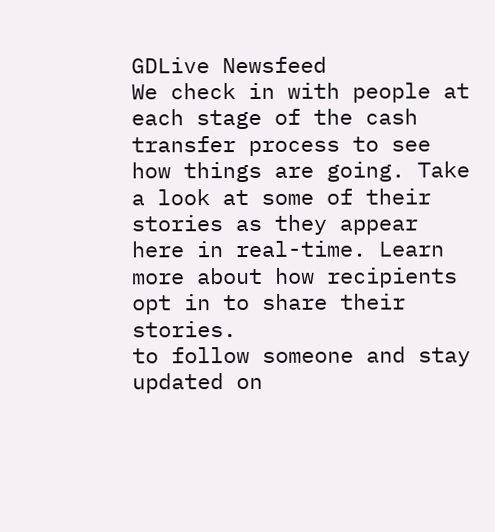GDLive Newsfeed
We check in with people at each stage of the cash transfer process to see how things are going. Take a look at some of their stories as they appear here in real-time. Learn more about how recipients opt in to share their stories.
to follow someone and stay updated on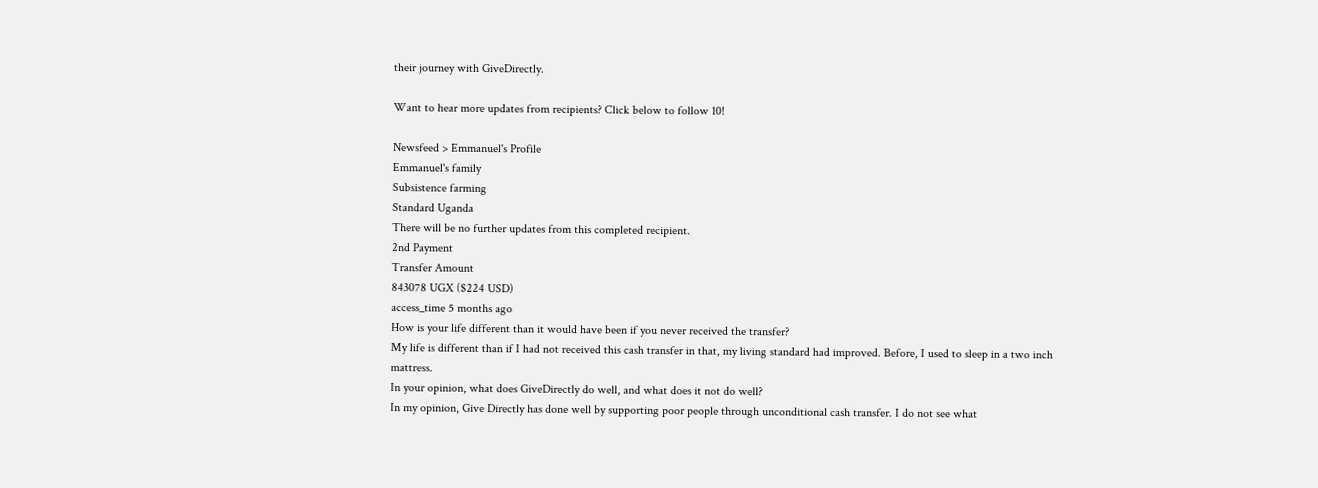their journey with GiveDirectly.

Want to hear more updates from recipients? Click below to follow 10!

Newsfeed > Emmanuel's Profile
Emmanuel's family
Subsistence farming
Standard Uganda
There will be no further updates from this completed recipient.
2nd Payment
Transfer Amount
843078 UGX ($224 USD)
access_time 5 months ago
How is your life different than it would have been if you never received the transfer?
My life is different than if I had not received this cash transfer in that, my living standard had improved. Before, I used to sleep in a two inch mattress.
In your opinion, what does GiveDirectly do well, and what does it not do well?
In my opinion, Give Directly has done well by supporting poor people through unconditional cash transfer. I do not see what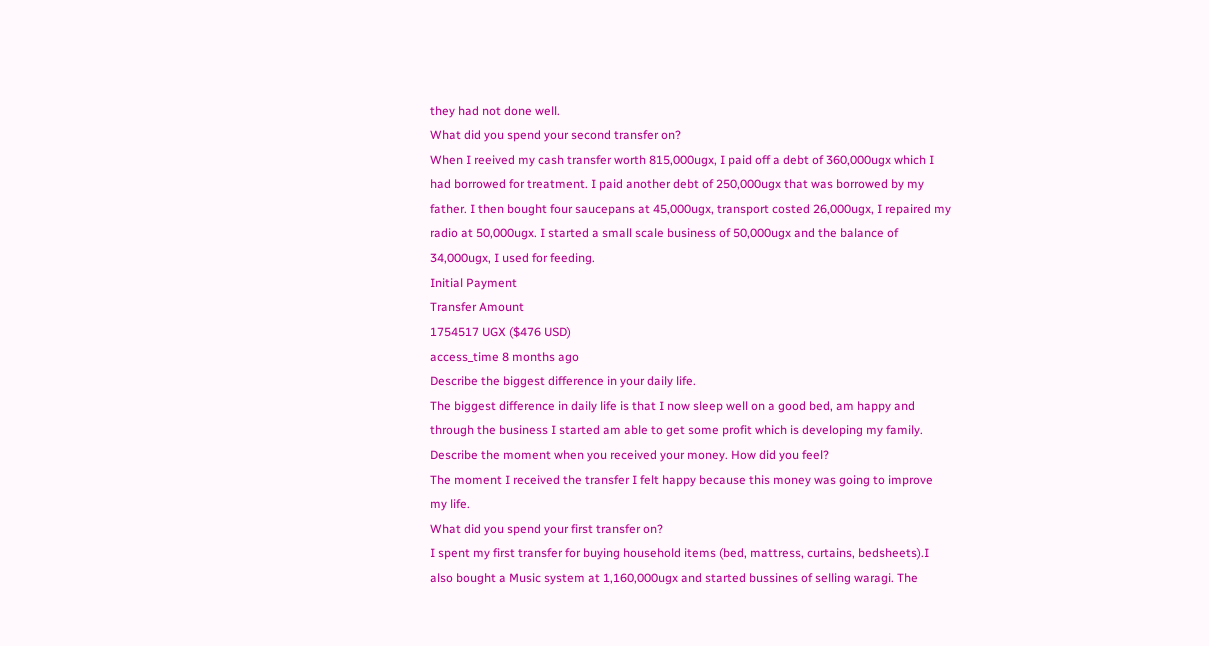they had not done well.
What did you spend your second transfer on?
When I reeived my cash transfer worth 815,000ugx, I paid off a debt of 360,000ugx which I had borrowed for treatment. I paid another debt of 250,000ugx that was borrowed by my father. I then bought four saucepans at 45,000ugx, transport costed 26,000ugx, I repaired my radio at 50,000ugx. I started a small scale business of 50,000ugx and the balance of 34,000ugx, I used for feeding.
Initial Payment
Transfer Amount
1754517 UGX ($476 USD)
access_time 8 months ago
Describe the biggest difference in your daily life.
The biggest difference in daily life is that I now sleep well on a good bed, am happy and through the business I started am able to get some profit which is developing my family.
Describe the moment when you received your money. How did you feel?
The moment I received the transfer I felt happy because this money was going to improve my life.
What did you spend your first transfer on?
I spent my first transfer for buying household items (bed, mattress, curtains, bedsheets).I also bought a Music system at 1,160,000ugx and started bussines of selling waragi. The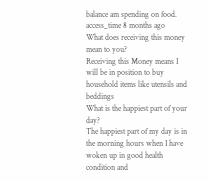balance am spending on food.
access_time 8 months ago
What does receiving this money mean to you?
Receiving this Money means I will be in position to buy household items like utensils and beddings
What is the happiest part of your day?
The happiest part of my day is in the morning hours when I have woken up in good health condition and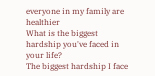everyone in my family are healthier
What is the biggest hardship you've faced in your life?
The biggest hardship I face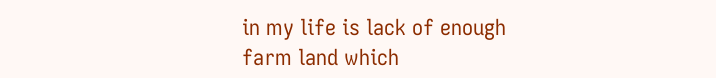in my life is lack of enough farm land which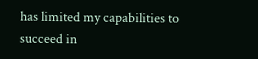has limited my capabilities to succeed in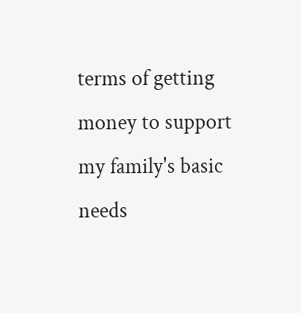terms of getting money to support my family's basic needs